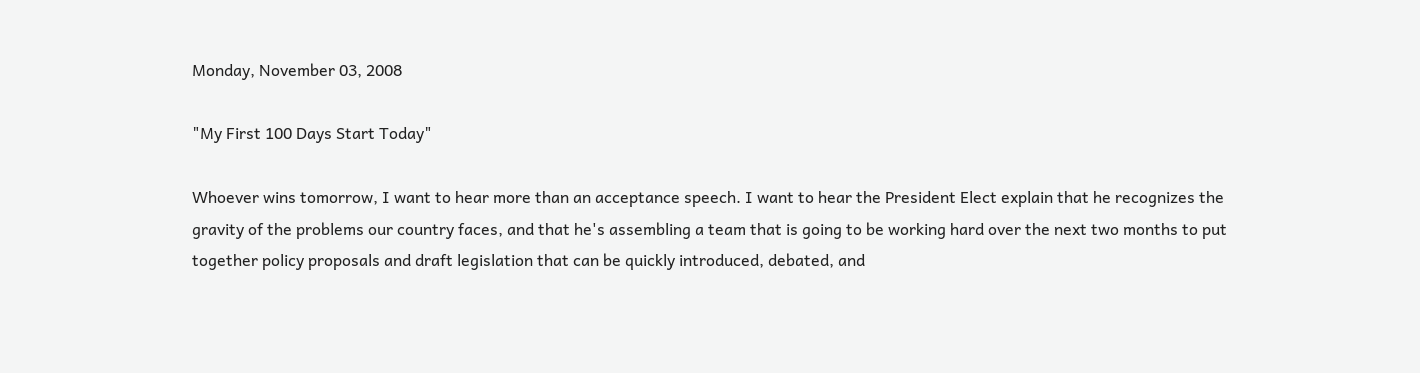Monday, November 03, 2008

"My First 100 Days Start Today"

Whoever wins tomorrow, I want to hear more than an acceptance speech. I want to hear the President Elect explain that he recognizes the gravity of the problems our country faces, and that he's assembling a team that is going to be working hard over the next two months to put together policy proposals and draft legislation that can be quickly introduced, debated, and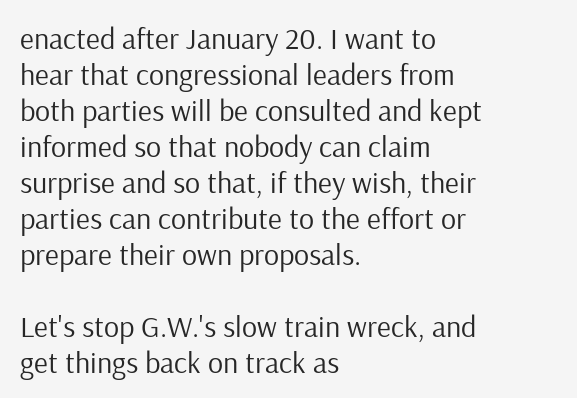enacted after January 20. I want to hear that congressional leaders from both parties will be consulted and kept informed so that nobody can claim surprise and so that, if they wish, their parties can contribute to the effort or prepare their own proposals.

Let's stop G.W.'s slow train wreck, and get things back on track as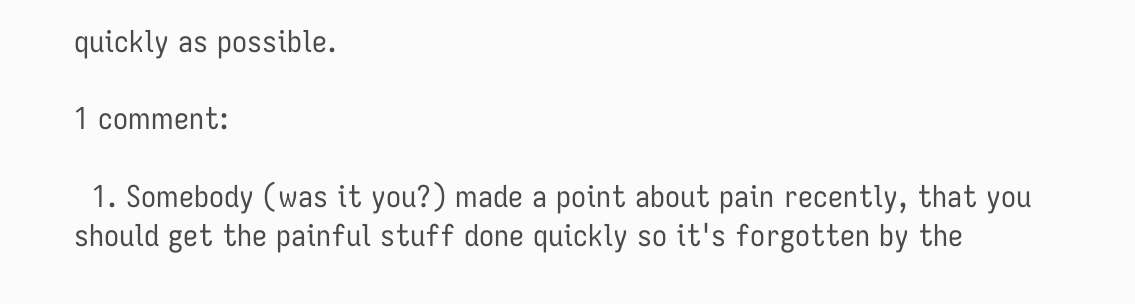quickly as possible.

1 comment:

  1. Somebody (was it you?) made a point about pain recently, that you should get the painful stuff done quickly so it's forgotten by the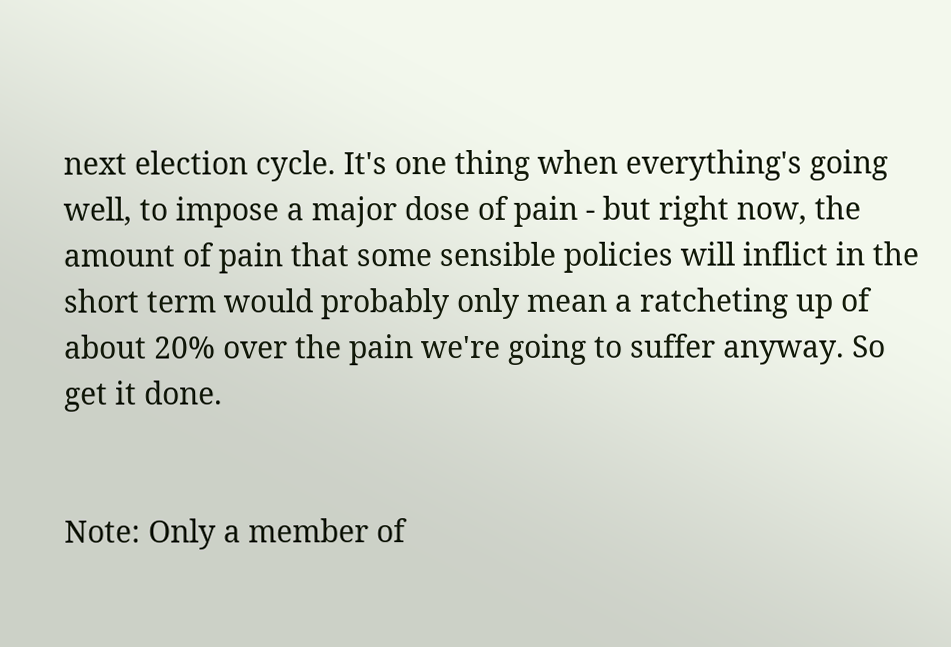next election cycle. It's one thing when everything's going well, to impose a major dose of pain - but right now, the amount of pain that some sensible policies will inflict in the short term would probably only mean a ratcheting up of about 20% over the pain we're going to suffer anyway. So get it done.


Note: Only a member of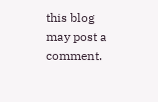this blog may post a comment.